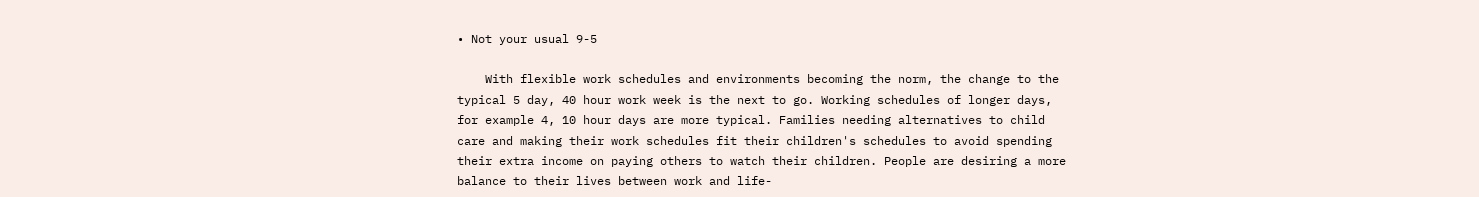• Not your usual 9-5

    With flexible work schedules and environments becoming the norm, the change to the typical 5 day, 40 hour work week is the next to go. Working schedules of longer days, for example 4, 10 hour days are more typical. Families needing alternatives to child care and making their work schedules fit their children's schedules to avoid spending their extra income on paying others to watch their children. People are desiring a more balance to their lives between work and life-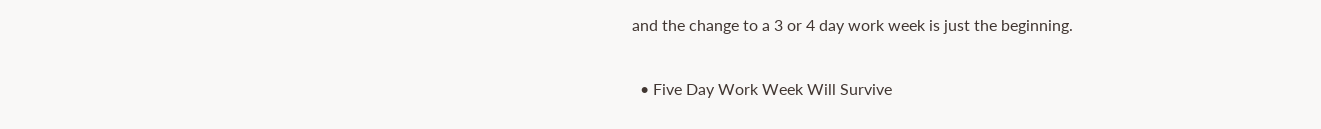and the change to a 3 or 4 day work week is just the beginning.

  • Five Day Work Week Will Survive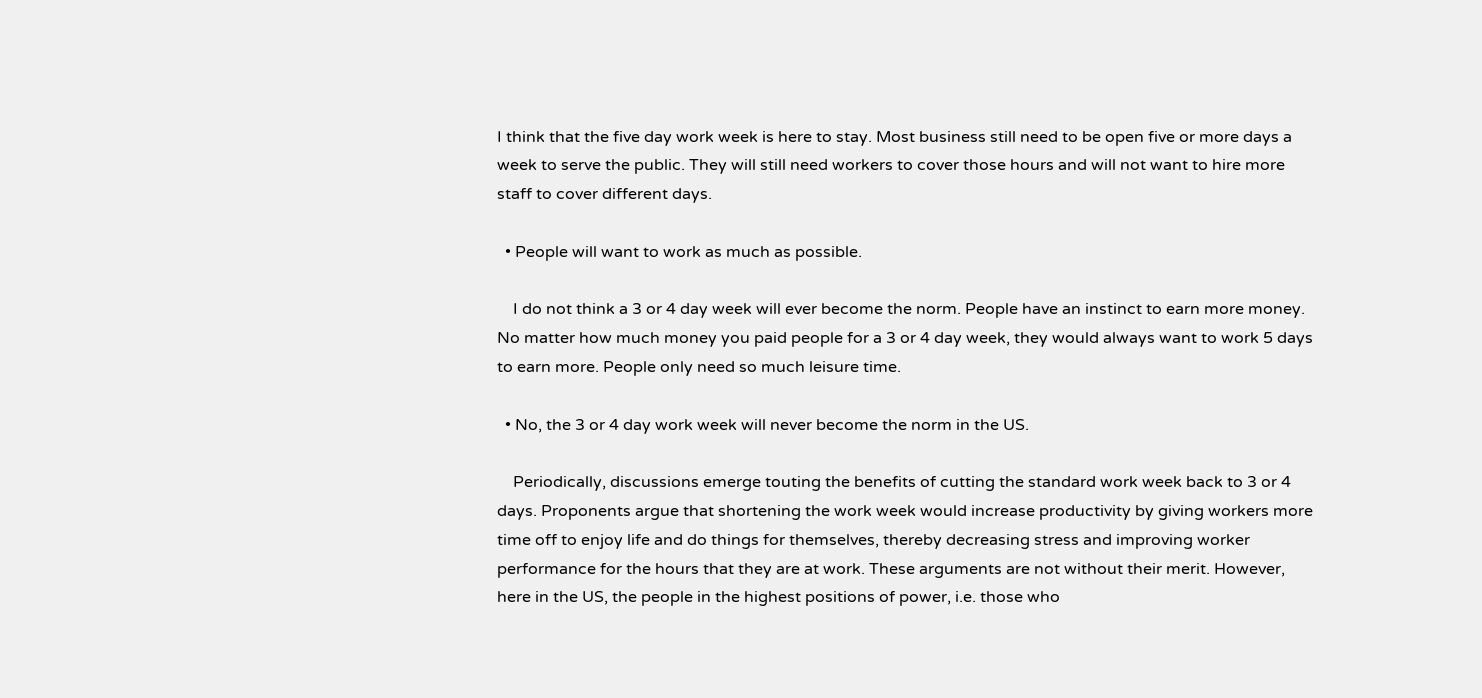I think that the five day work week is here to stay. Most business still need to be open five or more days a week to serve the public. They will still need workers to cover those hours and will not want to hire more staff to cover different days.

  • People will want to work as much as possible.

    I do not think a 3 or 4 day week will ever become the norm. People have an instinct to earn more money. No matter how much money you paid people for a 3 or 4 day week, they would always want to work 5 days to earn more. People only need so much leisure time.

  • No, the 3 or 4 day work week will never become the norm in the US.

    Periodically, discussions emerge touting the benefits of cutting the standard work week back to 3 or 4 days. Proponents argue that shortening the work week would increase productivity by giving workers more time off to enjoy life and do things for themselves, thereby decreasing stress and improving worker performance for the hours that they are at work. These arguments are not without their merit. However, here in the US, the people in the highest positions of power, i.e. those who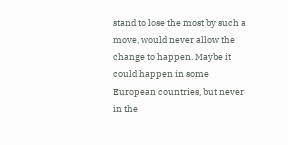stand to lose the most by such a move, would never allow the change to happen. Maybe it could happen in some European countries, but never in the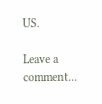US.

Leave a comment...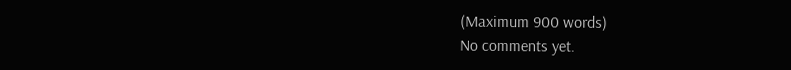(Maximum 900 words)
No comments yet.